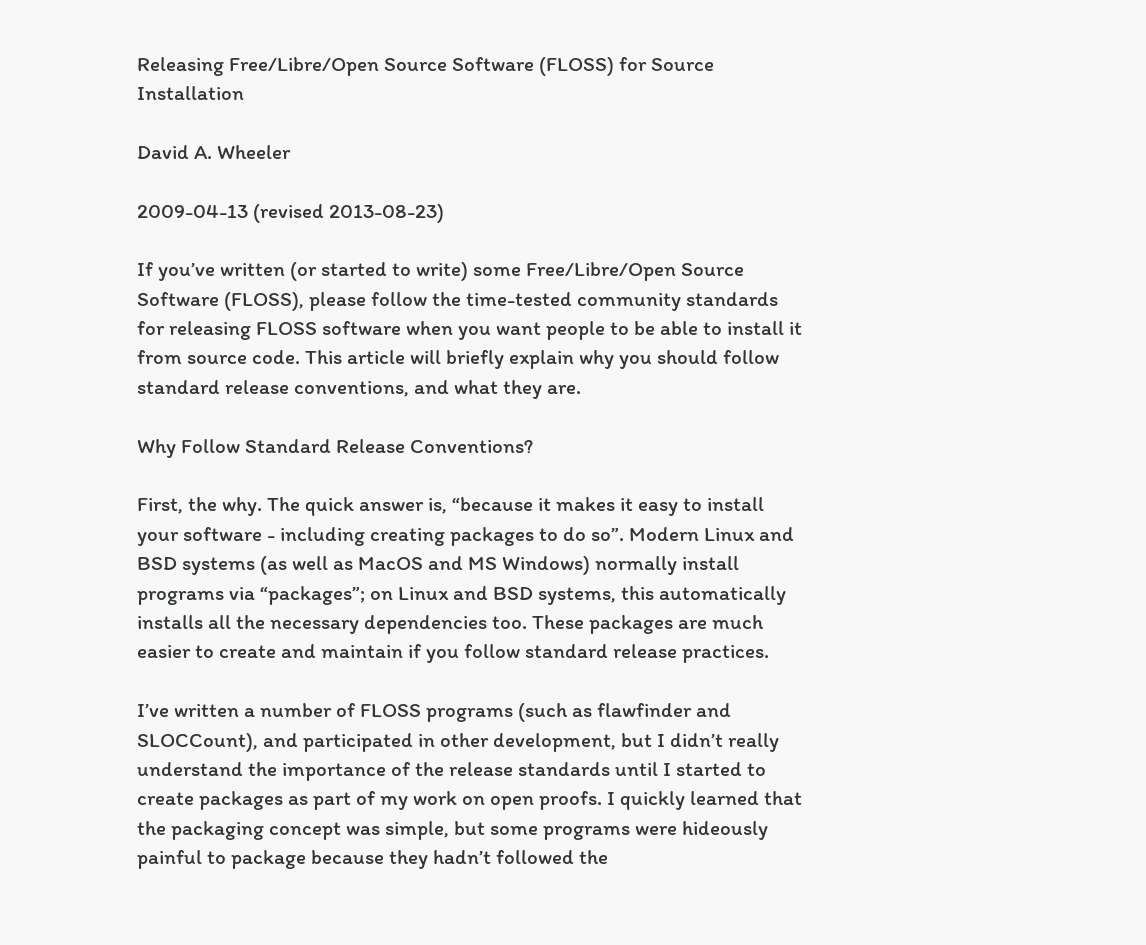Releasing Free/Libre/Open Source Software (FLOSS) for Source Installation

David A. Wheeler

2009-04-13 (revised 2013-08-23)

If you’ve written (or started to write) some Free/Libre/Open Source Software (FLOSS), please follow the time-tested community standards for releasing FLOSS software when you want people to be able to install it from source code. This article will briefly explain why you should follow standard release conventions, and what they are.

Why Follow Standard Release Conventions?

First, the why. The quick answer is, “because it makes it easy to install your software - including creating packages to do so”. Modern Linux and BSD systems (as well as MacOS and MS Windows) normally install programs via “packages”; on Linux and BSD systems, this automatically installs all the necessary dependencies too. These packages are much easier to create and maintain if you follow standard release practices.

I’ve written a number of FLOSS programs (such as flawfinder and SLOCCount), and participated in other development, but I didn’t really understand the importance of the release standards until I started to create packages as part of my work on open proofs. I quickly learned that the packaging concept was simple, but some programs were hideously painful to package because they hadn’t followed the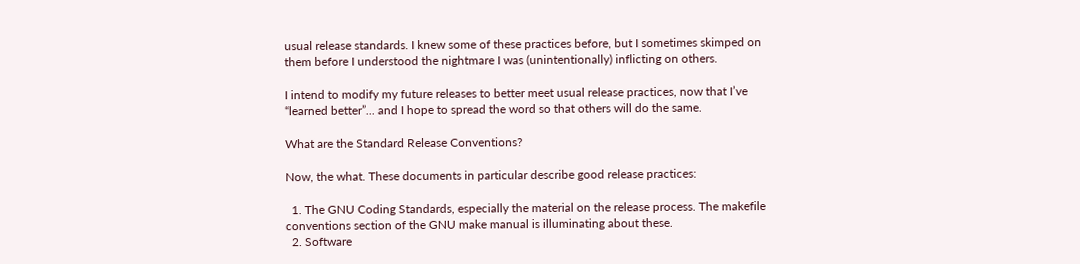usual release standards. I knew some of these practices before, but I sometimes skimped on them before I understood the nightmare I was (unintentionally) inflicting on others.

I intend to modify my future releases to better meet usual release practices, now that I’ve “learned better”... and I hope to spread the word so that others will do the same.

What are the Standard Release Conventions?

Now, the what. These documents in particular describe good release practices:

  1. The GNU Coding Standards, especially the material on the release process. The makefile conventions section of the GNU make manual is illuminating about these.
  2. Software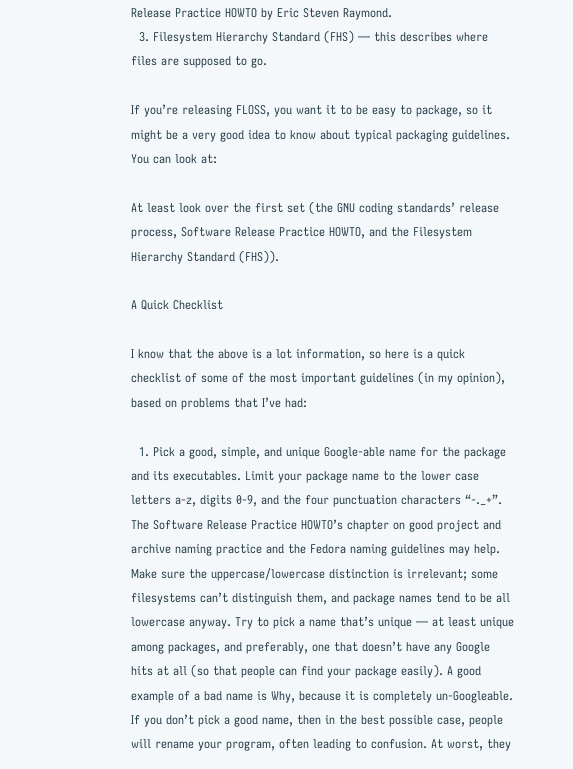Release Practice HOWTO by Eric Steven Raymond.
  3. Filesystem Hierarchy Standard (FHS) — this describes where files are supposed to go.

If you’re releasing FLOSS, you want it to be easy to package, so it might be a very good idea to know about typical packaging guidelines. You can look at:

At least look over the first set (the GNU coding standards’ release process, Software Release Practice HOWTO, and the Filesystem Hierarchy Standard (FHS)).

A Quick Checklist

I know that the above is a lot information, so here is a quick checklist of some of the most important guidelines (in my opinion), based on problems that I’ve had:

  1. Pick a good, simple, and unique Google-able name for the package and its executables. Limit your package name to the lower case letters a-z, digits 0-9, and the four punctuation characters “-._+”. The Software Release Practice HOWTO’s chapter on good project and archive naming practice and the Fedora naming guidelines may help. Make sure the uppercase/lowercase distinction is irrelevant; some filesystems can’t distinguish them, and package names tend to be all lowercase anyway. Try to pick a name that’s unique — at least unique among packages, and preferably, one that doesn’t have any Google hits at all (so that people can find your package easily). A good example of a bad name is Why, because it is completely un-Googleable. If you don’t pick a good name, then in the best possible case, people will rename your program, often leading to confusion. At worst, they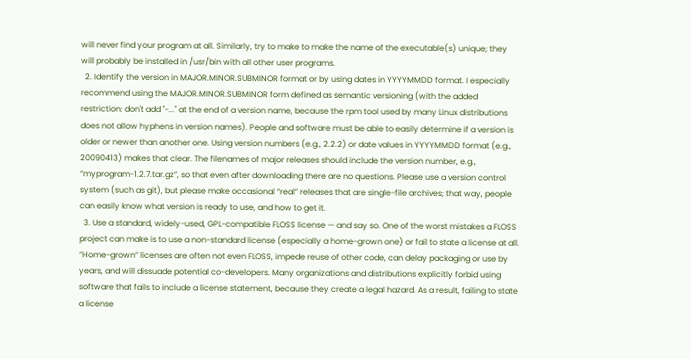will never find your program at all. Similarly, try to make to make the name of the executable(s) unique; they will probably be installed in /usr/bin with all other user programs.
  2. Identify the version in MAJOR.MINOR.SUBMINOR format or by using dates in YYYYMMDD format. I especially recommend using the MAJOR.MINOR.SUBMINOR form defined as semantic versioning (with the added restriction: don't add "-..." at the end of a version name, because the rpm tool used by many Linux distributions does not allow hyphens in version names). People and software must be able to easily determine if a version is older or newer than another one. Using version numbers (e.g., 2.2.2) or date values in YYYYMMDD format (e.g., 20090413) makes that clear. The filenames of major releases should include the version number, e.g., “myprogram-1.2.7.tar.gz”, so that even after downloading there are no questions. Please use a version control system (such as git), but please make occasional “real” releases that are single-file archives; that way, people can easily know what version is ready to use, and how to get it.
  3. Use a standard, widely-used, GPL-compatible FLOSS license — and say so. One of the worst mistakes a FLOSS project can make is to use a non-standard license (especially a home-grown one) or fail to state a license at all. “Home-grown” licenses are often not even FLOSS, impede reuse of other code, can delay packaging or use by years, and will dissuade potential co-developers. Many organizations and distributions explicitly forbid using software that fails to include a license statement, because they create a legal hazard. As a result, failing to state a license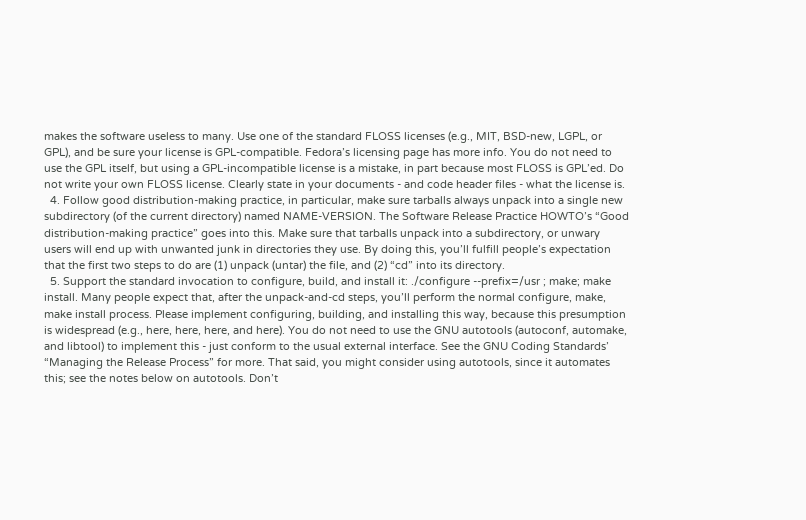makes the software useless to many. Use one of the standard FLOSS licenses (e.g., MIT, BSD-new, LGPL, or GPL), and be sure your license is GPL-compatible. Fedora’s licensing page has more info. You do not need to use the GPL itself, but using a GPL-incompatible license is a mistake, in part because most FLOSS is GPL’ed. Do not write your own FLOSS license. Clearly state in your documents - and code header files - what the license is.
  4. Follow good distribution-making practice, in particular, make sure tarballs always unpack into a single new subdirectory (of the current directory) named NAME-VERSION. The Software Release Practice HOWTO’s “Good distribution-making practice” goes into this. Make sure that tarballs unpack into a subdirectory, or unwary users will end up with unwanted junk in directories they use. By doing this, you’ll fulfill people’s expectation that the first two steps to do are (1) unpack (untar) the file, and (2) “cd” into its directory.
  5. Support the standard invocation to configure, build, and install it: ./configure --prefix=/usr ; make; make install. Many people expect that, after the unpack-and-cd steps, you’ll perform the normal configure, make, make install process. Please implement configuring, building, and installing this way, because this presumption is widespread (e.g., here, here, here, and here). You do not need to use the GNU autotools (autoconf, automake, and libtool) to implement this - just conform to the usual external interface. See the GNU Coding Standards’ “Managing the Release Process” for more. That said, you might consider using autotools, since it automates this; see the notes below on autotools. Don’t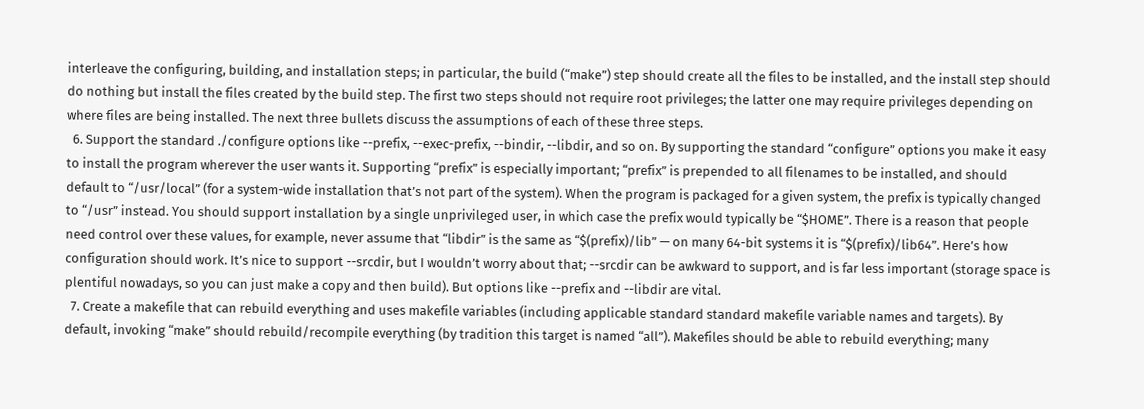interleave the configuring, building, and installation steps; in particular, the build (“make”) step should create all the files to be installed, and the install step should do nothing but install the files created by the build step. The first two steps should not require root privileges; the latter one may require privileges depending on where files are being installed. The next three bullets discuss the assumptions of each of these three steps.
  6. Support the standard ./configure options like --prefix, --exec-prefix, --bindir, --libdir, and so on. By supporting the standard “configure” options you make it easy to install the program wherever the user wants it. Supporting “prefix” is especially important; “prefix” is prepended to all filenames to be installed, and should default to “/usr/local” (for a system-wide installation that’s not part of the system). When the program is packaged for a given system, the prefix is typically changed to “/usr” instead. You should support installation by a single unprivileged user, in which case the prefix would typically be “$HOME”. There is a reason that people need control over these values, for example, never assume that “libdir” is the same as “$(prefix)/lib” — on many 64-bit systems it is “$(prefix)/lib64”. Here’s how configuration should work. It’s nice to support --srcdir, but I wouldn’t worry about that; --srcdir can be awkward to support, and is far less important (storage space is plentiful nowadays, so you can just make a copy and then build). But options like --prefix and --libdir are vital.
  7. Create a makefile that can rebuild everything and uses makefile variables (including applicable standard standard makefile variable names and targets). By default, invoking “make” should rebuild/recompile everything (by tradition this target is named “all”). Makefiles should be able to rebuild everything; many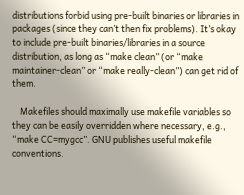distributions forbid using pre-built binaries or libraries in packages (since they can’t then fix problems). It’s okay to include pre-built binaries/libraries in a source distribution, as long as “make clean” (or “make maintainer-clean” or “make really-clean”) can get rid of them.

    Makefiles should maximally use makefile variables so they can be easily overridden where necessary, e.g., “make CC=mygcc”. GNU publishes useful makefile conventions.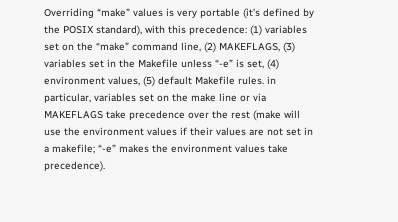Overriding “make” values is very portable (it’s defined by the POSIX standard), with this precedence: (1) variables set on the “make” command line, (2) MAKEFLAGS, (3) variables set in the Makefile unless “-e” is set, (4) environment values, (5) default Makefile rules. in particular, variables set on the make line or via MAKEFLAGS take precedence over the rest (make will use the environment values if their values are not set in a makefile; “-e” makes the environment values take precedence).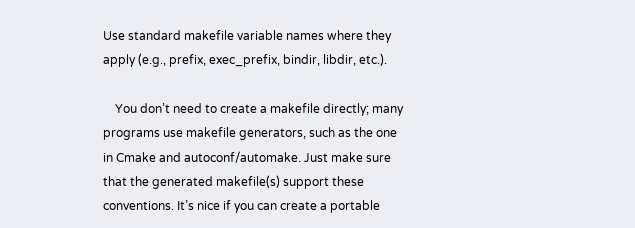Use standard makefile variable names where they apply (e.g., prefix, exec_prefix, bindir, libdir, etc.).

    You don’t need to create a makefile directly; many programs use makefile generators, such as the one in Cmake and autoconf/automake. Just make sure that the generated makefile(s) support these conventions. It’s nice if you can create a portable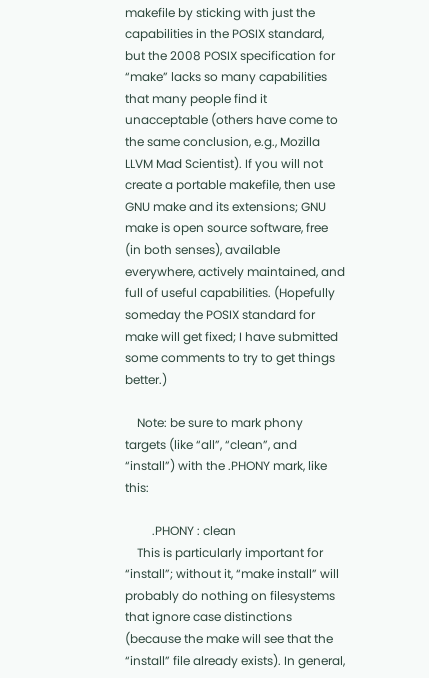makefile by sticking with just the capabilities in the POSIX standard, but the 2008 POSIX specification for “make” lacks so many capabilities that many people find it unacceptable (others have come to the same conclusion, e.g., Mozilla LLVM Mad Scientist). If you will not create a portable makefile, then use GNU make and its extensions; GNU make is open source software, free (in both senses), available everywhere, actively maintained, and full of useful capabilities. (Hopefully someday the POSIX standard for make will get fixed; I have submitted some comments to try to get things better.)

    Note: be sure to mark phony targets (like “all”, “clean”, and “install”) with the .PHONY mark, like this:

         .PHONY : clean
    This is particularly important for “install”; without it, “make install” will probably do nothing on filesystems that ignore case distinctions (because the make will see that the “install” file already exists). In general,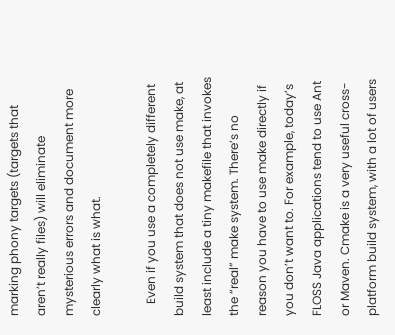marking phony targets (targets that aren’t really files) will eliminate mysterious errors and document more clearly what is what.

    Even if you use a completely different build system that does not use make, at least include a tiny makefile that invokes the “real” make system. There’s no reason you have to use make directly if you don’t want to. For example, today’s FLOSS Java applications tend to use Ant or Maven. Cmake is a very useful cross-platform build system, with a lot of users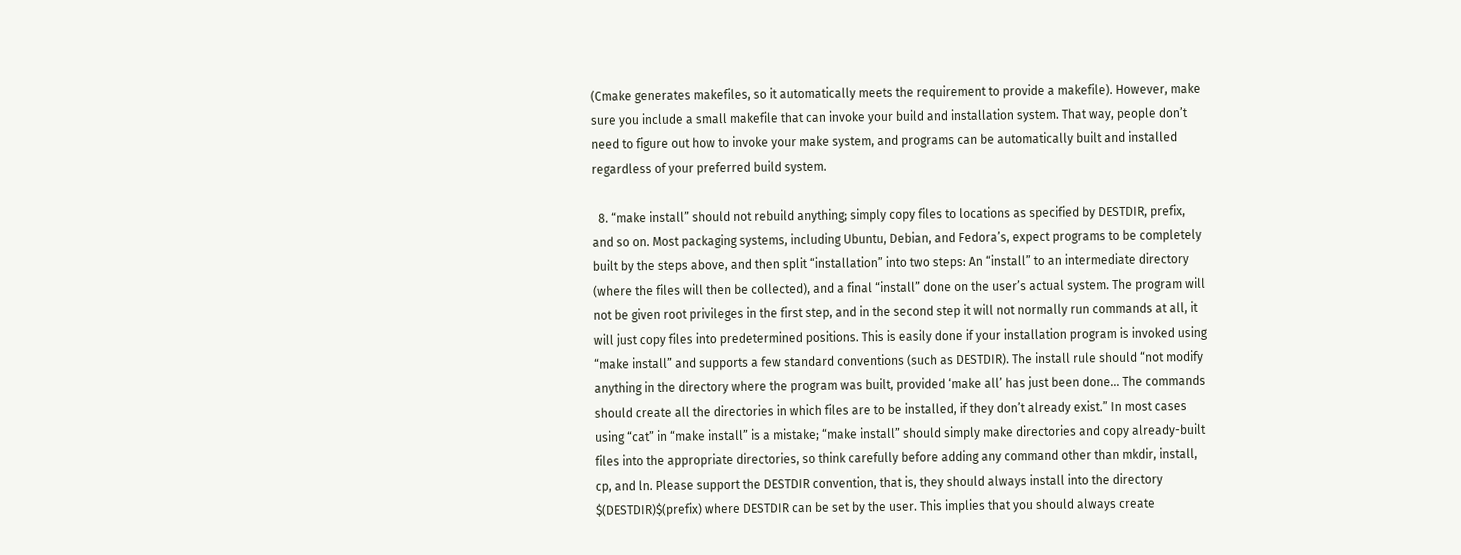(Cmake generates makefiles, so it automatically meets the requirement to provide a makefile). However, make sure you include a small makefile that can invoke your build and installation system. That way, people don’t need to figure out how to invoke your make system, and programs can be automatically built and installed regardless of your preferred build system.

  8. “make install” should not rebuild anything; simply copy files to locations as specified by DESTDIR, prefix, and so on. Most packaging systems, including Ubuntu, Debian, and Fedora’s, expect programs to be completely built by the steps above, and then split “installation” into two steps: An “install” to an intermediate directory (where the files will then be collected), and a final “install” done on the user’s actual system. The program will not be given root privileges in the first step, and in the second step it will not normally run commands at all, it will just copy files into predetermined positions. This is easily done if your installation program is invoked using “make install” and supports a few standard conventions (such as DESTDIR). The install rule should “not modify anything in the directory where the program was built, provided ‘make all’ has just been done... The commands should create all the directories in which files are to be installed, if they don’t already exist.” In most cases using “cat” in “make install” is a mistake; “make install” should simply make directories and copy already-built files into the appropriate directories, so think carefully before adding any command other than mkdir, install, cp, and ln. Please support the DESTDIR convention, that is, they should always install into the directory $(DESTDIR)$(prefix) where DESTDIR can be set by the user. This implies that you should always create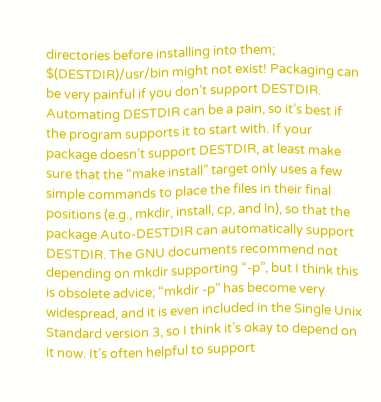directories before installing into them; $(DESTDIR)/usr/bin might not exist! Packaging can be very painful if you don’t support DESTDIR. Automating DESTDIR can be a pain, so it’s best if the program supports it to start with. If your package doesn’t support DESTDIR, at least make sure that the “make install” target only uses a few simple commands to place the files in their final positions (e.g., mkdir, install, cp, and ln), so that the package Auto-DESTDIR can automatically support DESTDIR. The GNU documents recommend not depending on mkdir supporting “-p”, but I think this is obsolete advice; “mkdir -p” has become very widespread, and it is even included in the Single Unix Standard version 3, so I think it’s okay to depend on it now. It’s often helpful to support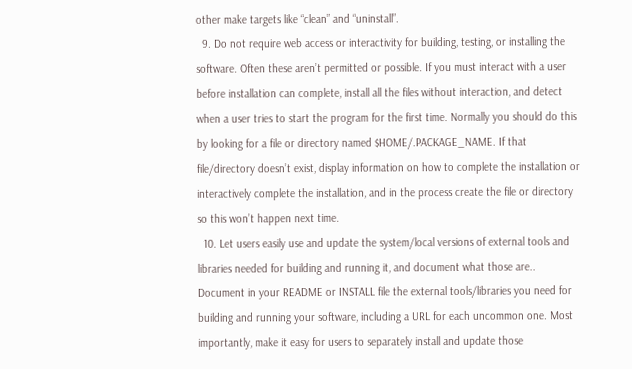other make targets like “clean” and “uninstall”.
  9. Do not require web access or interactivity for building, testing, or installing the software. Often these aren’t permitted or possible. If you must interact with a user before installation can complete, install all the files without interaction, and detect when a user tries to start the program for the first time. Normally you should do this by looking for a file or directory named $HOME/.PACKAGE_NAME. If that file/directory doesn’t exist, display information on how to complete the installation or interactively complete the installation, and in the process create the file or directory so this won’t happen next time.
  10. Let users easily use and update the system/local versions of external tools and libraries needed for building and running it, and document what those are.. Document in your README or INSTALL file the external tools/libraries you need for building and running your software, including a URL for each uncommon one. Most importantly, make it easy for users to separately install and update those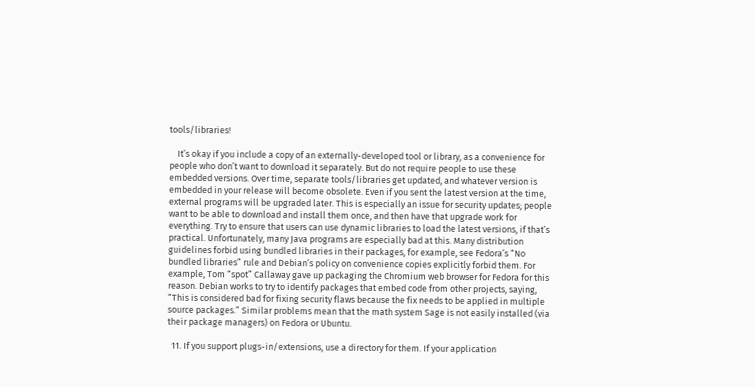tools/libraries!

    It’s okay if you include a copy of an externally-developed tool or library, as a convenience for people who don’t want to download it separately. But do not require people to use these embedded versions. Over time, separate tools/libraries get updated, and whatever version is embedded in your release will become obsolete. Even if you sent the latest version at the time, external programs will be upgraded later. This is especially an issue for security updates; people want to be able to download and install them once, and then have that upgrade work for everything. Try to ensure that users can use dynamic libraries to load the latest versions, if that’s practical. Unfortunately, many Java programs are especially bad at this. Many distribution guidelines forbid using bundled libraries in their packages, for example, see Fedora’s “No bundled libraries” rule and Debian’s policy on convenience copies explicitly forbid them. For example, Tom “spot” Callaway gave up packaging the Chromium web browser for Fedora for this reason. Debian works to try to identify packages that embed code from other projects, saying, “This is considered bad for fixing security flaws because the fix needs to be applied in multiple source packages.” Similar problems mean that the math system Sage is not easily installed (via their package managers) on Fedora or Ubuntu.

  11. If you support plugs-in/extensions, use a directory for them. If your application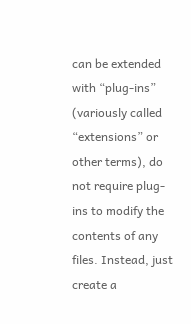can be extended with “plug-ins” (variously called “extensions” or other terms), do not require plug-ins to modify the contents of any files. Instead, just create a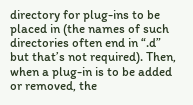directory for plug-ins to be placed in (the names of such directories often end in “.d” but that’s not required). Then, when a plug-in is to be added or removed, the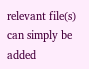relevant file(s) can simply be added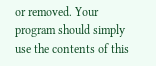or removed. Your program should simply use the contents of this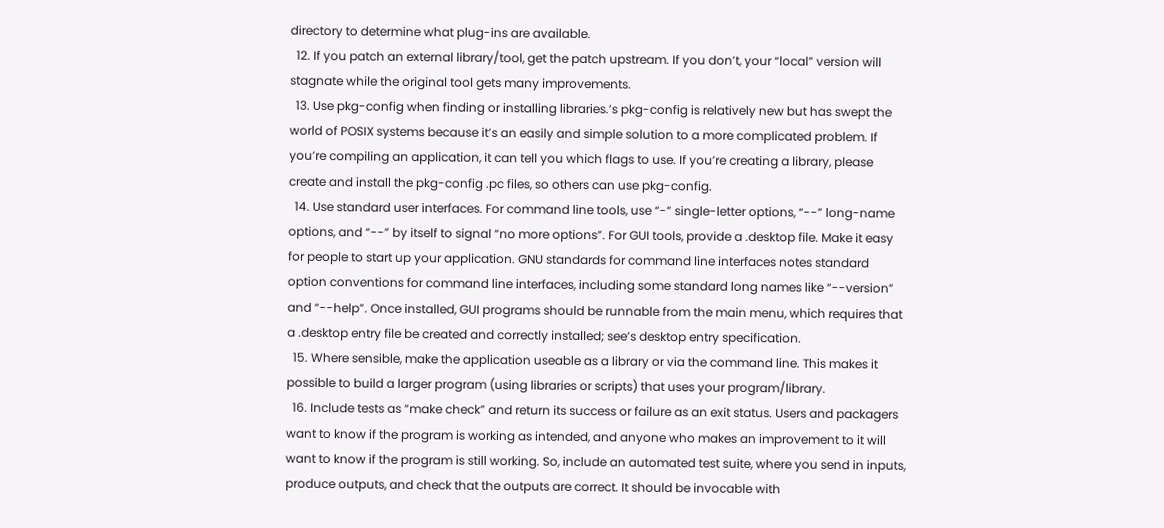directory to determine what plug-ins are available.
  12. If you patch an external library/tool, get the patch upstream. If you don’t, your “local” version will stagnate while the original tool gets many improvements.
  13. Use pkg-config when finding or installing libraries.’s pkg-config is relatively new but has swept the world of POSIX systems because it’s an easily and simple solution to a more complicated problem. If you’re compiling an application, it can tell you which flags to use. If you’re creating a library, please create and install the pkg-config .pc files, so others can use pkg-config.
  14. Use standard user interfaces. For command line tools, use “-” single-letter options, “--” long-name options, and “--” by itself to signal “no more options”. For GUI tools, provide a .desktop file. Make it easy for people to start up your application. GNU standards for command line interfaces notes standard option conventions for command line interfaces, including some standard long names like “--version” and “--help”. Once installed, GUI programs should be runnable from the main menu, which requires that a .desktop entry file be created and correctly installed; see’s desktop entry specification.
  15. Where sensible, make the application useable as a library or via the command line. This makes it possible to build a larger program (using libraries or scripts) that uses your program/library.
  16. Include tests as “make check” and return its success or failure as an exit status. Users and packagers want to know if the program is working as intended, and anyone who makes an improvement to it will want to know if the program is still working. So, include an automated test suite, where you send in inputs, produce outputs, and check that the outputs are correct. It should be invocable with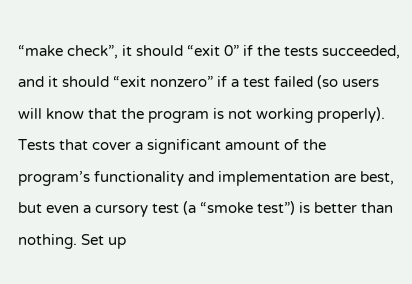“make check”, it should “exit 0” if the tests succeeded, and it should “exit nonzero” if a test failed (so users will know that the program is not working properly). Tests that cover a significant amount of the program’s functionality and implementation are best, but even a cursory test (a “smoke test”) is better than nothing. Set up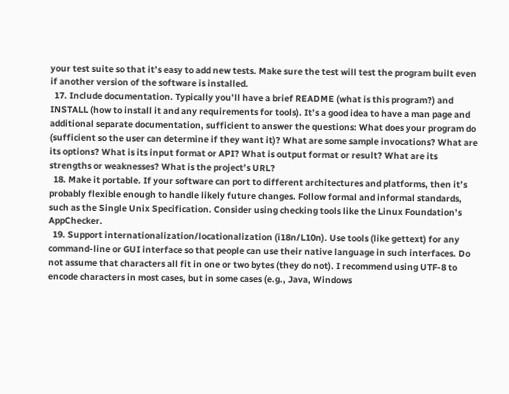your test suite so that it’s easy to add new tests. Make sure the test will test the program built even if another version of the software is installed.
  17. Include documentation. Typically you’ll have a brief README (what is this program?) and INSTALL (how to install it and any requirements for tools). It’s a good idea to have a man page and additional separate documentation, sufficient to answer the questions: What does your program do (sufficient so the user can determine if they want it)? What are some sample invocations? What are its options? What is its input format or API? What is output format or result? What are its strengths or weaknesses? What is the project’s URL?
  18. Make it portable. If your software can port to different architectures and platforms, then it’s probably flexible enough to handle likely future changes. Follow formal and informal standards, such as the Single Unix Specification. Consider using checking tools like the Linux Foundation’s AppChecker.
  19. Support internationalization/locationalization (i18n/L10n). Use tools (like gettext) for any command-line or GUI interface so that people can use their native language in such interfaces. Do not assume that characters all fit in one or two bytes (they do not). I recommend using UTF-8 to encode characters in most cases, but in some cases (e.g., Java, Windows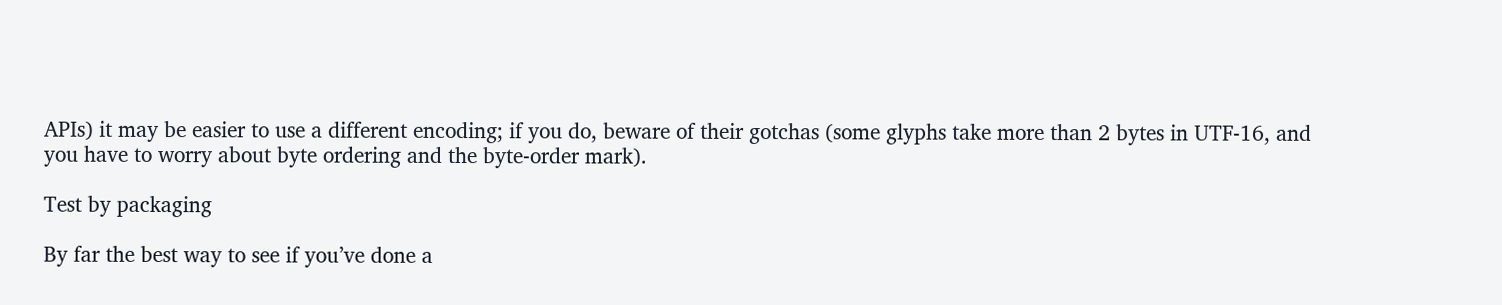APIs) it may be easier to use a different encoding; if you do, beware of their gotchas (some glyphs take more than 2 bytes in UTF-16, and you have to worry about byte ordering and the byte-order mark).

Test by packaging

By far the best way to see if you’ve done a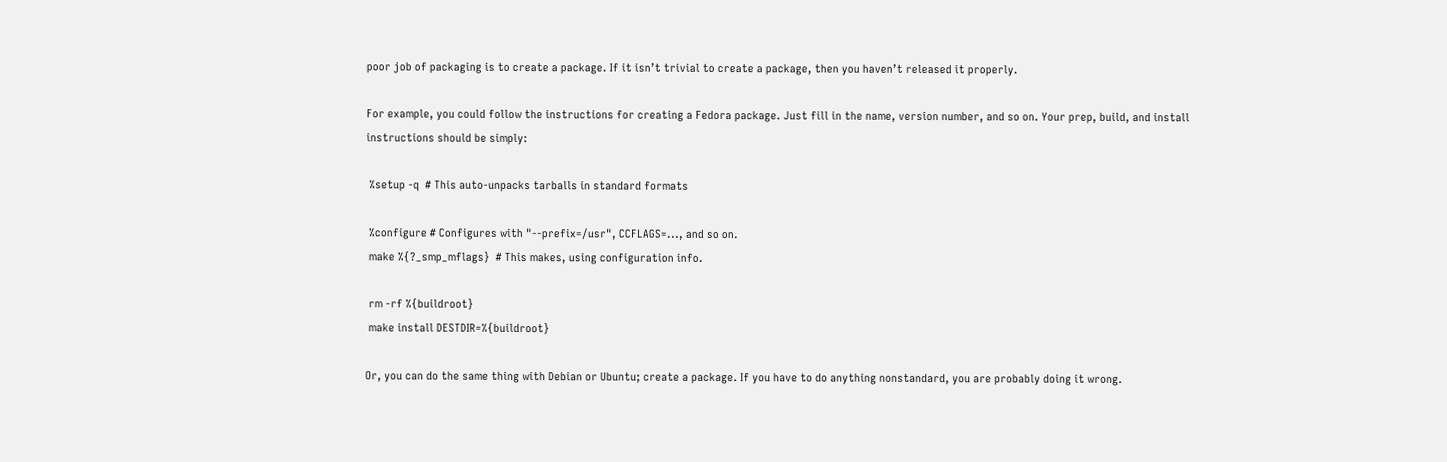poor job of packaging is to create a package. If it isn’t trivial to create a package, then you haven’t released it properly.

For example, you could follow the instructions for creating a Fedora package. Just fill in the name, version number, and so on. Your prep, build, and install instructions should be simply:

 %setup -q  # This auto-unpacks tarballs in standard formats

 %configure # Configures with "--prefix=/usr", CCFLAGS=..., and so on.
 make %{?_smp_mflags}  # This makes, using configuration info.

 rm -rf %{buildroot}
 make install DESTDIR=%{buildroot}

Or, you can do the same thing with Debian or Ubuntu; create a package. If you have to do anything nonstandard, you are probably doing it wrong.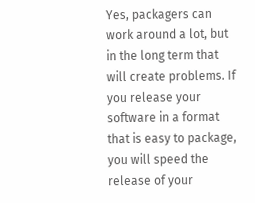Yes, packagers can work around a lot, but in the long term that will create problems. If you release your software in a format that is easy to package, you will speed the release of your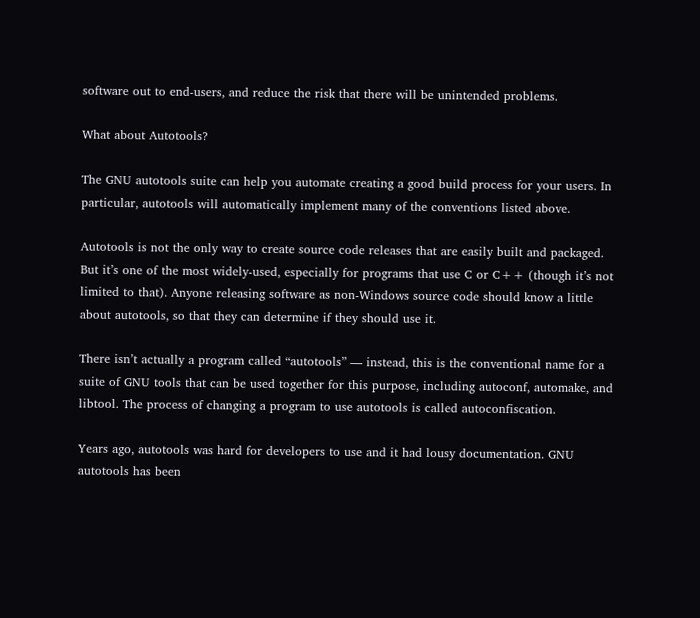software out to end-users, and reduce the risk that there will be unintended problems.

What about Autotools?

The GNU autotools suite can help you automate creating a good build process for your users. In particular, autotools will automatically implement many of the conventions listed above.

Autotools is not the only way to create source code releases that are easily built and packaged. But it’s one of the most widely-used, especially for programs that use C or C++ (though it’s not limited to that). Anyone releasing software as non-Windows source code should know a little about autotools, so that they can determine if they should use it.

There isn’t actually a program called “autotools” — instead, this is the conventional name for a suite of GNU tools that can be used together for this purpose, including autoconf, automake, and libtool. The process of changing a program to use autotools is called autoconfiscation.

Years ago, autotools was hard for developers to use and it had lousy documentation. GNU autotools has been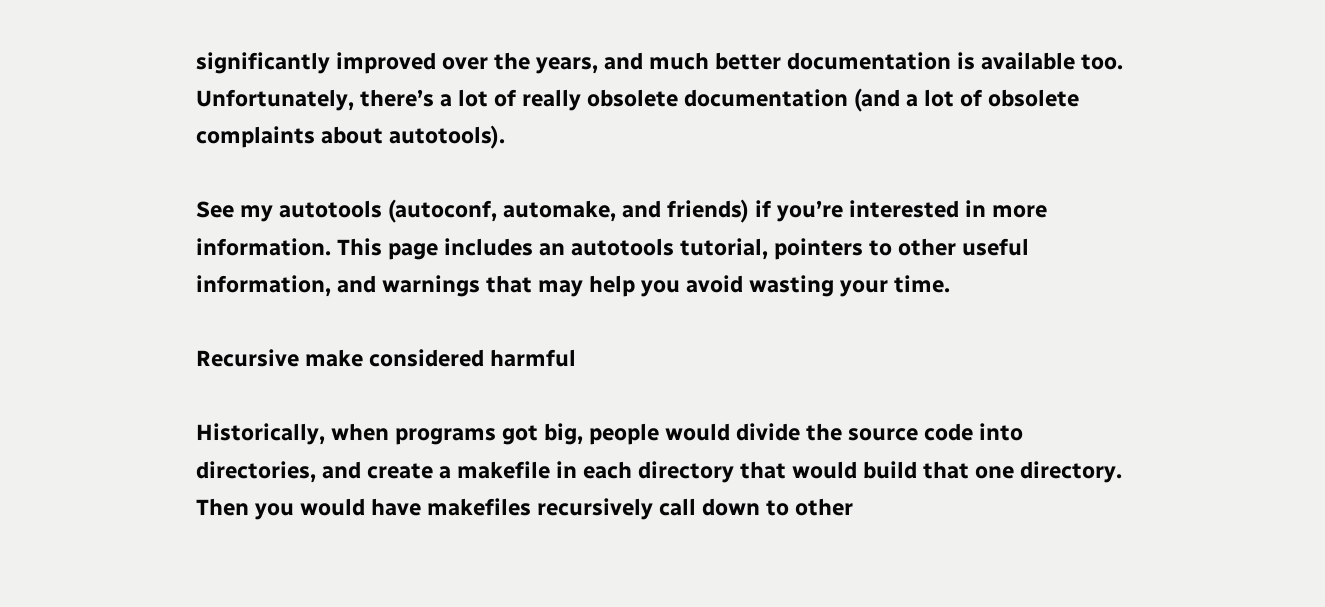significantly improved over the years, and much better documentation is available too. Unfortunately, there’s a lot of really obsolete documentation (and a lot of obsolete complaints about autotools).

See my autotools (autoconf, automake, and friends) if you’re interested in more information. This page includes an autotools tutorial, pointers to other useful information, and warnings that may help you avoid wasting your time.

Recursive make considered harmful

Historically, when programs got big, people would divide the source code into directories, and create a makefile in each directory that would build that one directory. Then you would have makefiles recursively call down to other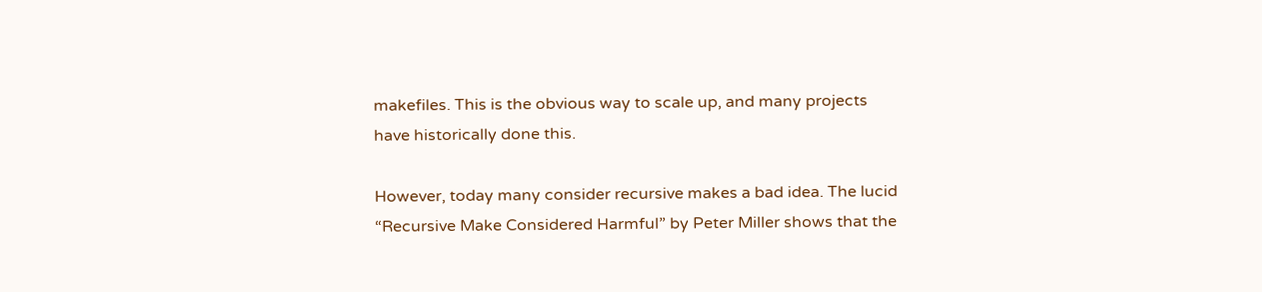makefiles. This is the obvious way to scale up, and many projects have historically done this.

However, today many consider recursive makes a bad idea. The lucid “Recursive Make Considered Harmful” by Peter Miller shows that the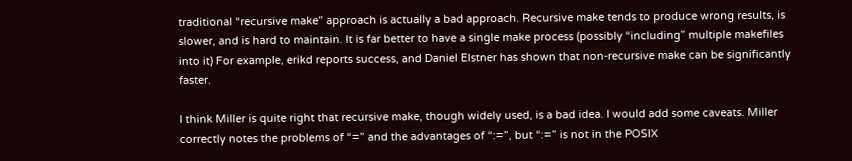traditional “recursive make” approach is actually a bad approach. Recursive make tends to produce wrong results, is slower, and is hard to maintain. It is far better to have a single make process (possibly “including” multiple makefiles into it) For example, erikd reports success, and Daniel Elstner has shown that non-recursive make can be significantly faster.

I think Miller is quite right that recursive make, though widely used, is a bad idea. I would add some caveats. Miller correctly notes the problems of “=” and the advantages of “:=”, but “:=” is not in the POSIX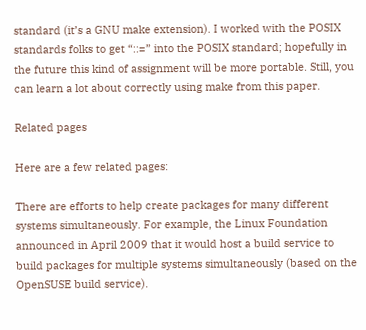standard (it’s a GNU make extension). I worked with the POSIX standards folks to get “::=” into the POSIX standard; hopefully in the future this kind of assignment will be more portable. Still, you can learn a lot about correctly using make from this paper.

Related pages

Here are a few related pages:

There are efforts to help create packages for many different systems simultaneously. For example, the Linux Foundation announced in April 2009 that it would host a build service to build packages for multiple systems simultaneously (based on the OpenSUSE build service).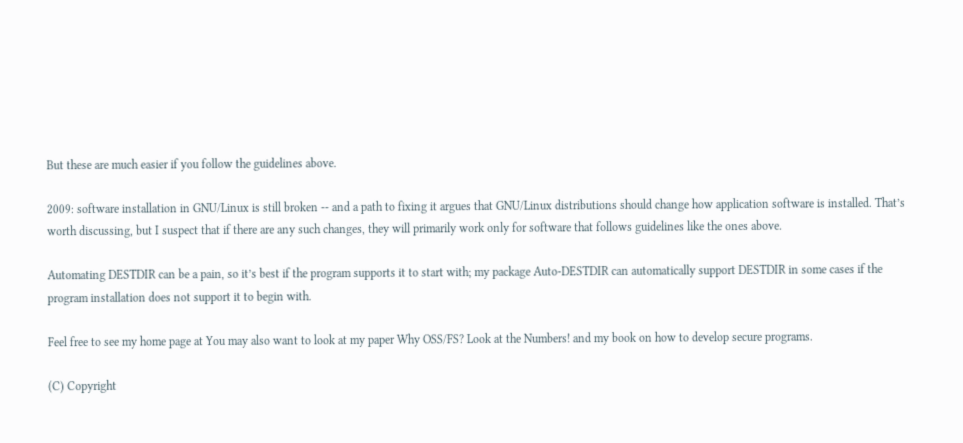But these are much easier if you follow the guidelines above.

2009: software installation in GNU/Linux is still broken -- and a path to fixing it argues that GNU/Linux distributions should change how application software is installed. That’s worth discussing, but I suspect that if there are any such changes, they will primarily work only for software that follows guidelines like the ones above.

Automating DESTDIR can be a pain, so it’s best if the program supports it to start with; my package Auto-DESTDIR can automatically support DESTDIR in some cases if the program installation does not support it to begin with.

Feel free to see my home page at You may also want to look at my paper Why OSS/FS? Look at the Numbers! and my book on how to develop secure programs.

(C) Copyright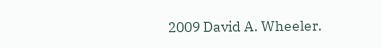2009 David A. Wheeler.